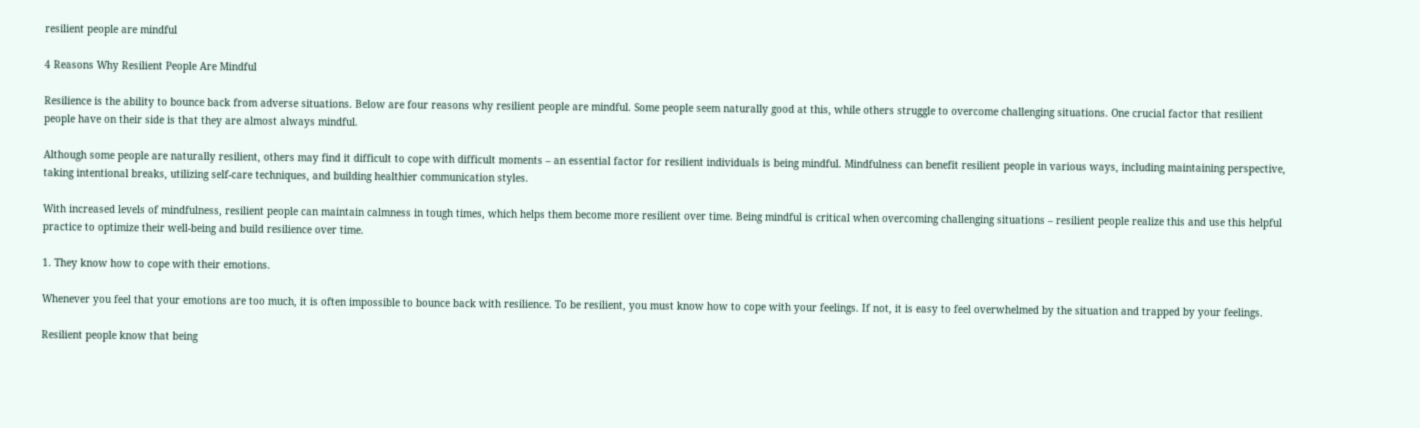resilient people are mindful

4 Reasons Why Resilient People Are Mindful

Resilience is the ability to bounce back from adverse situations. Below are four reasons why resilient people are mindful. Some people seem naturally good at this, while others struggle to overcome challenging situations. One crucial factor that resilient people have on their side is that they are almost always mindful.

Although some people are naturally resilient, others may find it difficult to cope with difficult moments – an essential factor for resilient individuals is being mindful. Mindfulness can benefit resilient people in various ways, including maintaining perspective, taking intentional breaks, utilizing self-care techniques, and building healthier communication styles.

With increased levels of mindfulness, resilient people can maintain calmness in tough times, which helps them become more resilient over time. Being mindful is critical when overcoming challenging situations – resilient people realize this and use this helpful practice to optimize their well-being and build resilience over time.

1. They know how to cope with their emotions.

Whenever you feel that your emotions are too much, it is often impossible to bounce back with resilience. To be resilient, you must know how to cope with your feelings. If not, it is easy to feel overwhelmed by the situation and trapped by your feelings.

Resilient people know that being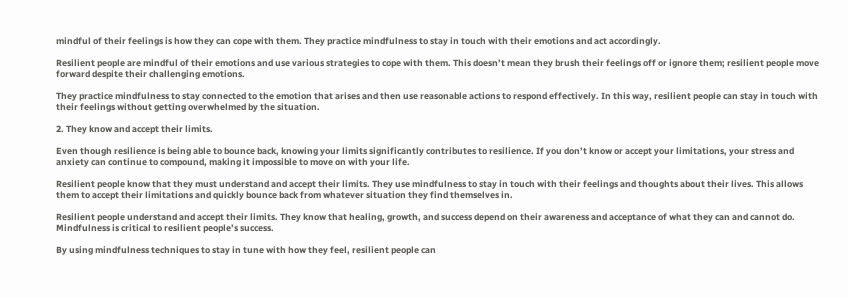mindful of their feelings is how they can cope with them. They practice mindfulness to stay in touch with their emotions and act accordingly.

Resilient people are mindful of their emotions and use various strategies to cope with them. This doesn’t mean they brush their feelings off or ignore them; resilient people move forward despite their challenging emotions.

They practice mindfulness to stay connected to the emotion that arises and then use reasonable actions to respond effectively. In this way, resilient people can stay in touch with their feelings without getting overwhelmed by the situation.

2. They know and accept their limits.

Even though resilience is being able to bounce back, knowing your limits significantly contributes to resilience. If you don’t know or accept your limitations, your stress and anxiety can continue to compound, making it impossible to move on with your life.

Resilient people know that they must understand and accept their limits. They use mindfulness to stay in touch with their feelings and thoughts about their lives. This allows them to accept their limitations and quickly bounce back from whatever situation they find themselves in.

Resilient people understand and accept their limits. They know that healing, growth, and success depend on their awareness and acceptance of what they can and cannot do. Mindfulness is critical to resilient people’s success.

By using mindfulness techniques to stay in tune with how they feel, resilient people can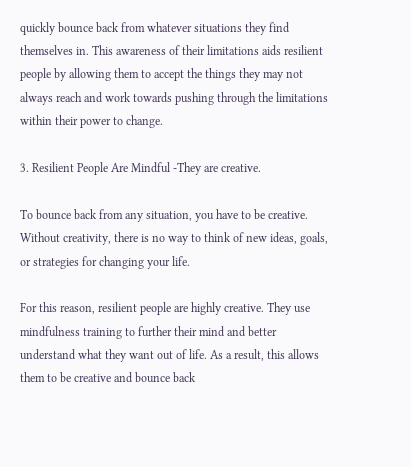quickly bounce back from whatever situations they find themselves in. This awareness of their limitations aids resilient people by allowing them to accept the things they may not always reach and work towards pushing through the limitations within their power to change.

3. Resilient People Are Mindful -They are creative.

To bounce back from any situation, you have to be creative. Without creativity, there is no way to think of new ideas, goals, or strategies for changing your life.

For this reason, resilient people are highly creative. They use mindfulness training to further their mind and better understand what they want out of life. As a result, this allows them to be creative and bounce back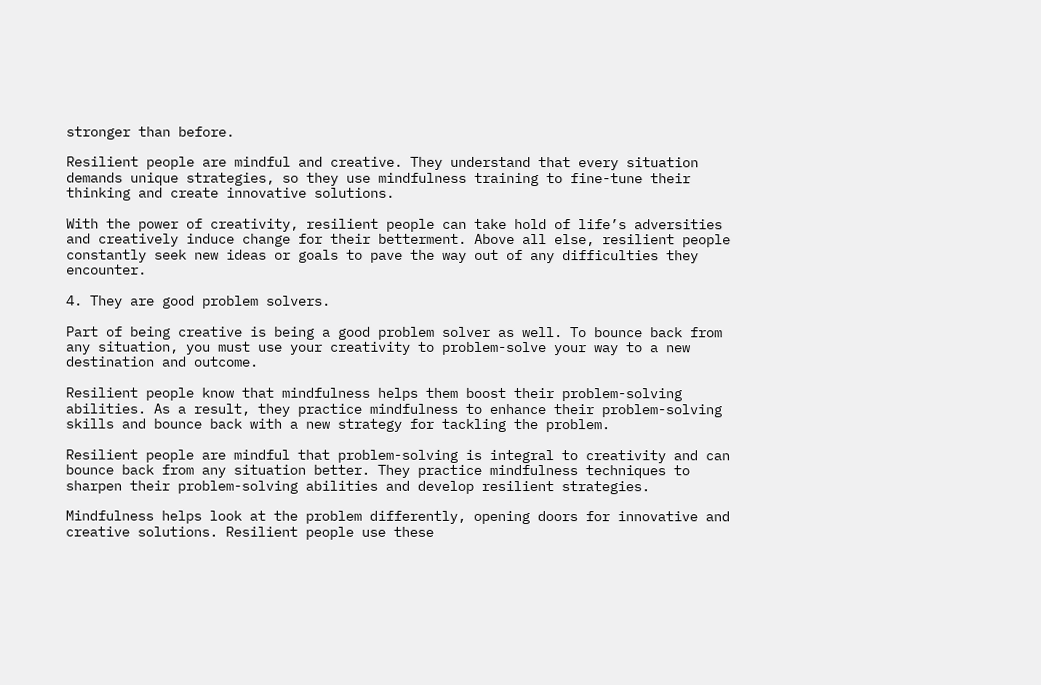stronger than before.

Resilient people are mindful and creative. They understand that every situation demands unique strategies, so they use mindfulness training to fine-tune their thinking and create innovative solutions.

With the power of creativity, resilient people can take hold of life’s adversities and creatively induce change for their betterment. Above all else, resilient people constantly seek new ideas or goals to pave the way out of any difficulties they encounter.

4. They are good problem solvers.

Part of being creative is being a good problem solver as well. To bounce back from any situation, you must use your creativity to problem-solve your way to a new destination and outcome.

Resilient people know that mindfulness helps them boost their problem-solving abilities. As a result, they practice mindfulness to enhance their problem-solving skills and bounce back with a new strategy for tackling the problem.

Resilient people are mindful that problem-solving is integral to creativity and can bounce back from any situation better. They practice mindfulness techniques to sharpen their problem-solving abilities and develop resilient strategies.

Mindfulness helps look at the problem differently, opening doors for innovative and creative solutions. Resilient people use these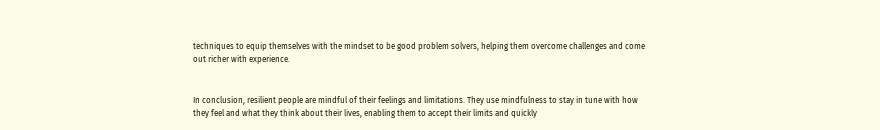techniques to equip themselves with the mindset to be good problem solvers, helping them overcome challenges and come out richer with experience.


In conclusion, resilient people are mindful of their feelings and limitations. They use mindfulness to stay in tune with how they feel and what they think about their lives, enabling them to accept their limits and quickly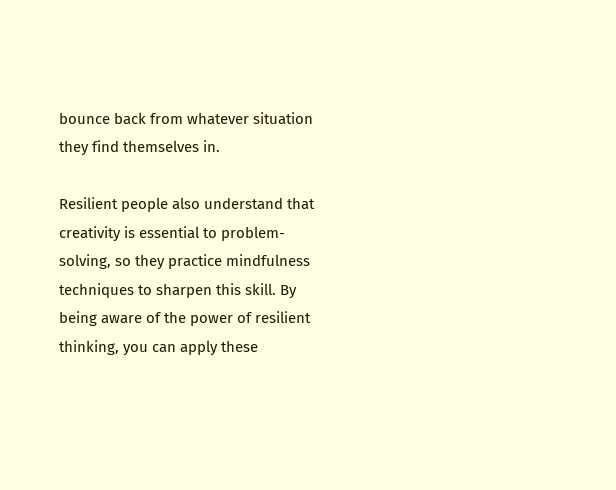bounce back from whatever situation they find themselves in.

Resilient people also understand that creativity is essential to problem-solving, so they practice mindfulness techniques to sharpen this skill. By being aware of the power of resilient thinking, you can apply these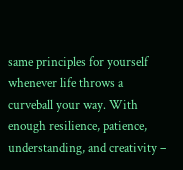same principles for yourself whenever life throws a curveball your way. With enough resilience, patience, understanding, and creativity –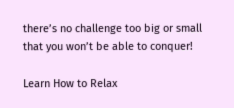there’s no challenge too big or small that you won’t be able to conquer!

Learn How to Relax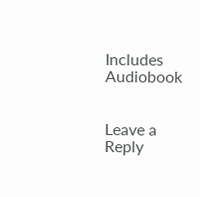Includes Audiobook


Leave a Reply